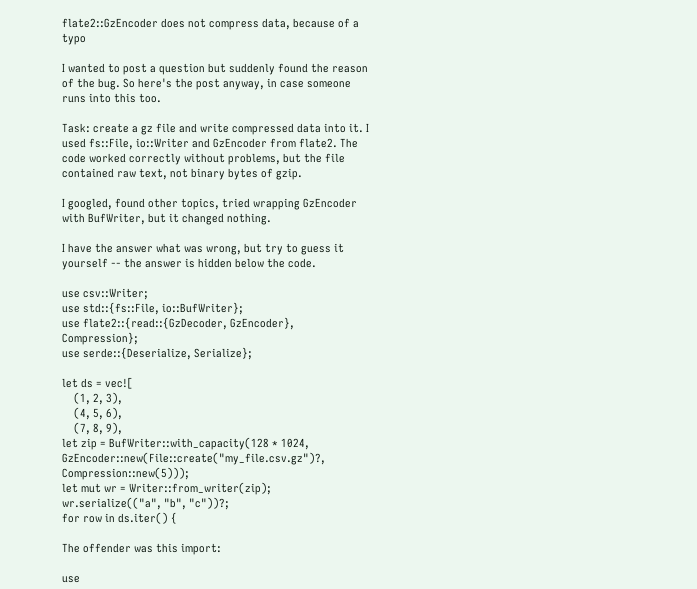flate2::GzEncoder does not compress data, because of a typo

I wanted to post a question but suddenly found the reason of the bug. So here's the post anyway, in case someone runs into this too.

Task: create a gz file and write compressed data into it. I used fs::File, io::Writer and GzEncoder from flate2. The code worked correctly without problems, but the file contained raw text, not binary bytes of gzip.

I googled, found other topics, tried wrapping GzEncoder with BufWriter, but it changed nothing.

I have the answer what was wrong, but try to guess it yourself -- the answer is hidden below the code.

use csv::Writer;
use std::{fs::File, io::BufWriter};
use flate2::{read::{GzDecoder, GzEncoder}, Compression};
use serde::{Deserialize, Serialize};

let ds = vec![
    (1, 2, 3),
    (4, 5, 6),
    (7, 8, 9),
let zip = BufWriter::with_capacity(128 * 1024, GzEncoder::new(File::create("my_file.csv.gz")?, Compression::new(5)));
let mut wr = Writer::from_writer(zip);
wr.serialize(("a", "b", "c"))?;
for row in ds.iter() {

The offender was this import:

use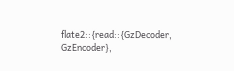flate2::{read::{GzDecoder, GzEncoder},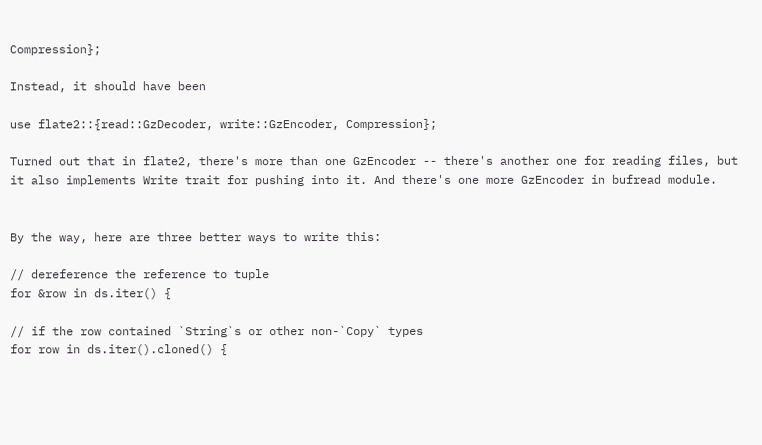Compression};

Instead, it should have been

use flate2::{read::GzDecoder, write::GzEncoder, Compression};

Turned out that in flate2, there's more than one GzEncoder -- there's another one for reading files, but it also implements Write trait for pushing into it. And there's one more GzEncoder in bufread module.


By the way, here are three better ways to write this:

// dereference the reference to tuple
for &row in ds.iter() {

// if the row contained `String`s or other non-`Copy` types
for row in ds.iter().cloned() {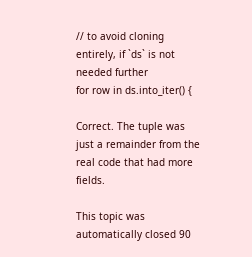// to avoid cloning entirely, if `ds` is not needed further
for row in ds.into_iter() {

Correct. The tuple was just a remainder from the real code that had more fields.

This topic was automatically closed 90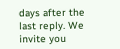days after the last reply. We invite you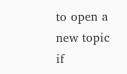to open a new topic if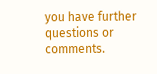you have further questions or comments.